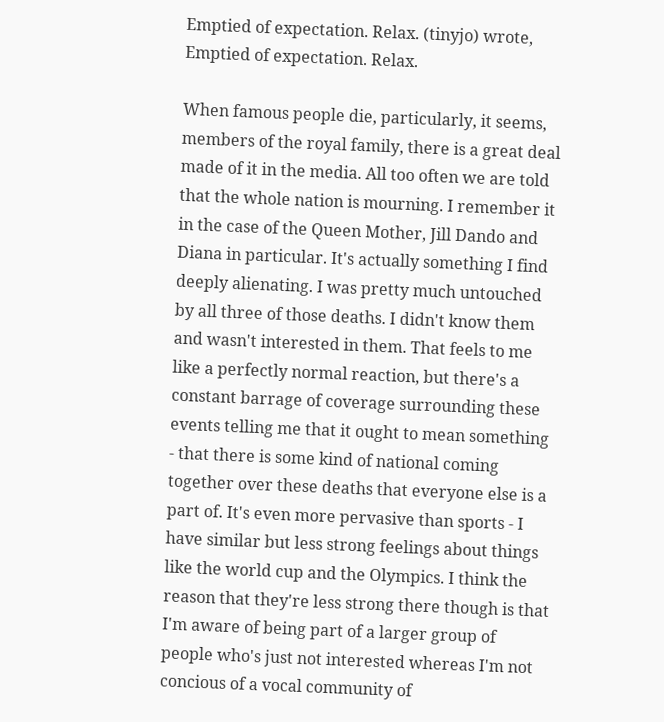Emptied of expectation. Relax. (tinyjo) wrote,
Emptied of expectation. Relax.

When famous people die, particularly, it seems, members of the royal family, there is a great deal made of it in the media. All too often we are told that the whole nation is mourning. I remember it in the case of the Queen Mother, Jill Dando and Diana in particular. It's actually something I find deeply alienating. I was pretty much untouched by all three of those deaths. I didn't know them and wasn't interested in them. That feels to me like a perfectly normal reaction, but there's a constant barrage of coverage surrounding these events telling me that it ought to mean something - that there is some kind of national coming together over these deaths that everyone else is a part of. It's even more pervasive than sports - I have similar but less strong feelings about things like the world cup and the Olympics. I think the reason that they're less strong there though is that I'm aware of being part of a larger group of people who's just not interested whereas I'm not concious of a vocal community of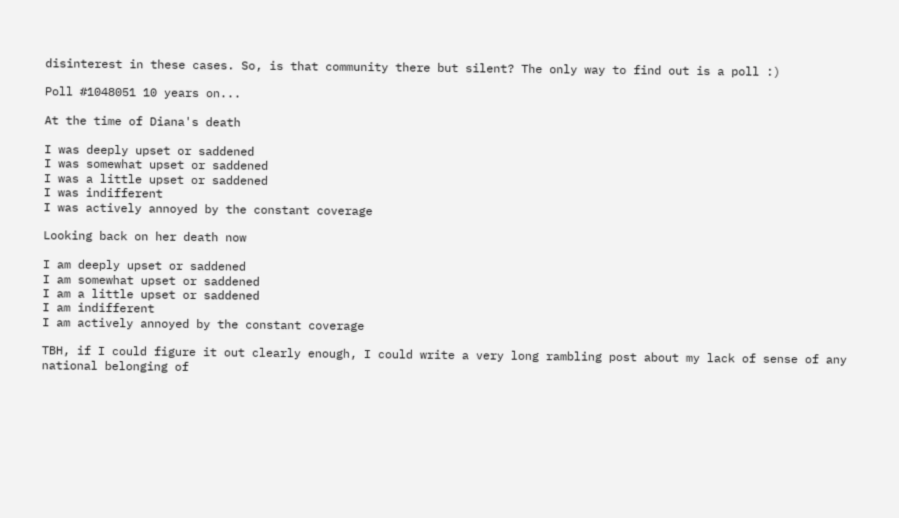disinterest in these cases. So, is that community there but silent? The only way to find out is a poll :)

Poll #1048051 10 years on...

At the time of Diana's death

I was deeply upset or saddened
I was somewhat upset or saddened
I was a little upset or saddened
I was indifferent
I was actively annoyed by the constant coverage

Looking back on her death now

I am deeply upset or saddened
I am somewhat upset or saddened
I am a little upset or saddened
I am indifferent
I am actively annoyed by the constant coverage

TBH, if I could figure it out clearly enough, I could write a very long rambling post about my lack of sense of any national belonging of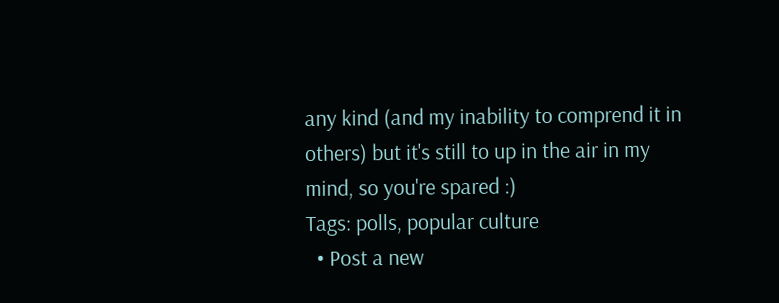any kind (and my inability to comprend it in others) but it's still to up in the air in my mind, so you're spared :)
Tags: polls, popular culture
  • Post a new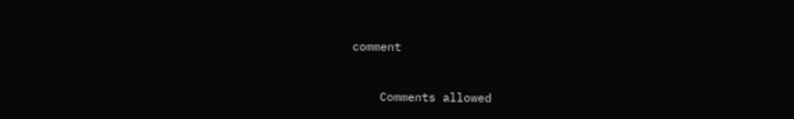comment


    Comments allowed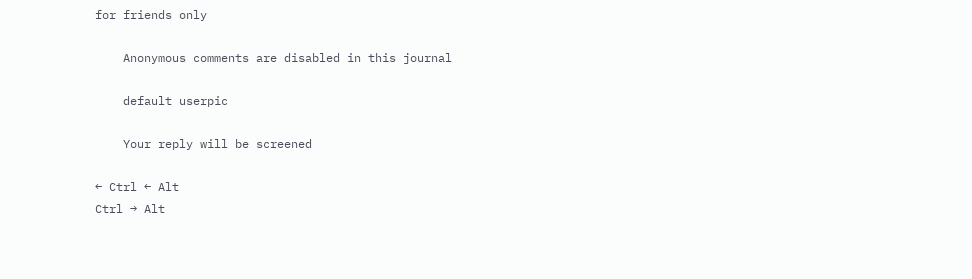for friends only

    Anonymous comments are disabled in this journal

    default userpic

    Your reply will be screened

← Ctrl ← Alt
Ctrl → Alt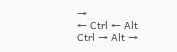→
← Ctrl ← Alt
Ctrl → Alt →